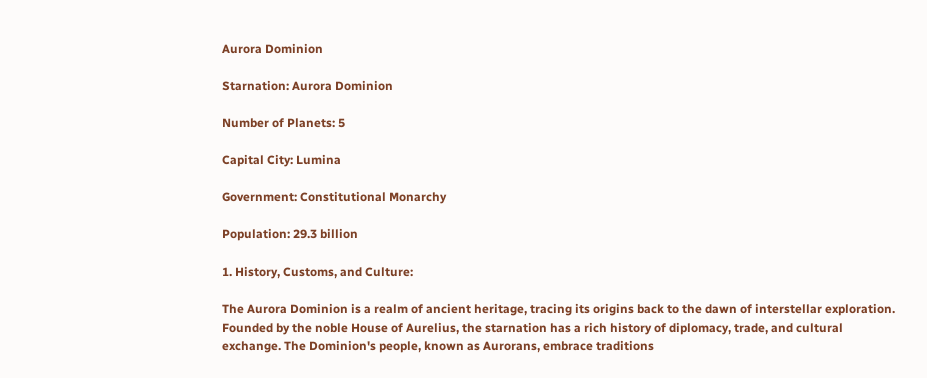Aurora Dominion

Starnation: Aurora Dominion

Number of Planets: 5

Capital City: Lumina

Government: Constitutional Monarchy

Population: 29.3 billion

1. History, Customs, and Culture:

The Aurora Dominion is a realm of ancient heritage, tracing its origins back to the dawn of interstellar exploration. Founded by the noble House of Aurelius, the starnation has a rich history of diplomacy, trade, and cultural exchange. The Dominion's people, known as Aurorans, embrace traditions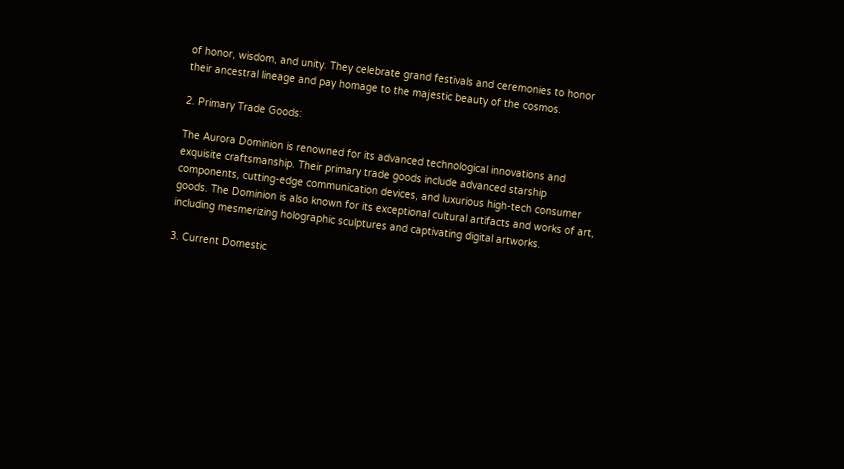of honor, wisdom, and unity. They celebrate grand festivals and ceremonies to honor their ancestral lineage and pay homage to the majestic beauty of the cosmos.

2. Primary Trade Goods:

The Aurora Dominion is renowned for its advanced technological innovations and exquisite craftsmanship. Their primary trade goods include advanced starship components, cutting-edge communication devices, and luxurious high-tech consumer goods. The Dominion is also known for its exceptional cultural artifacts and works of art, including mesmerizing holographic sculptures and captivating digital artworks.

3. Current Domestic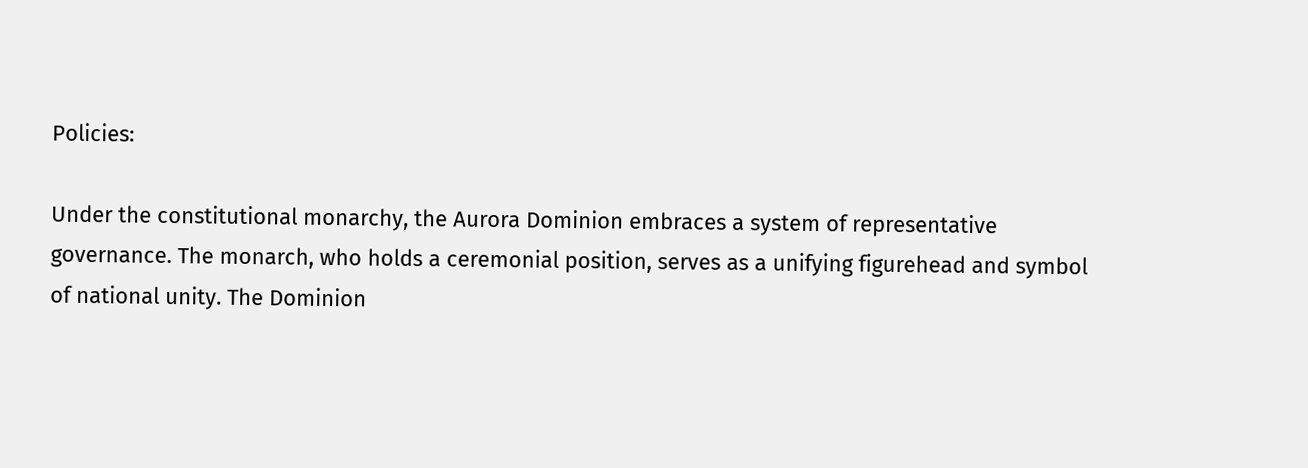Policies:

Under the constitutional monarchy, the Aurora Dominion embraces a system of representative governance. The monarch, who holds a ceremonial position, serves as a unifying figurehead and symbol of national unity. The Dominion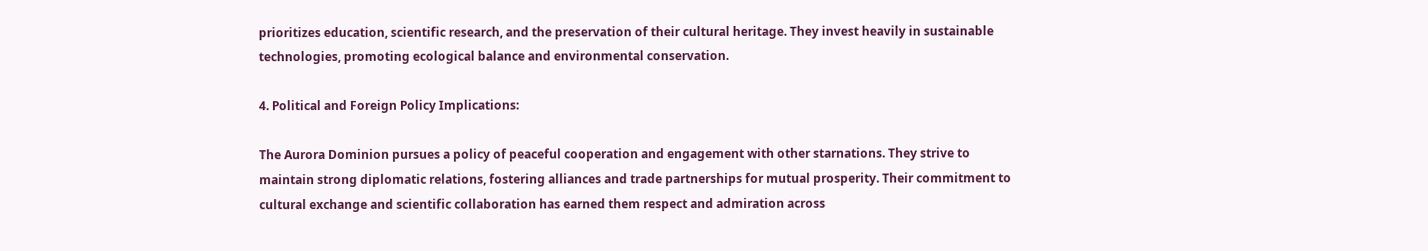prioritizes education, scientific research, and the preservation of their cultural heritage. They invest heavily in sustainable technologies, promoting ecological balance and environmental conservation.

4. Political and Foreign Policy Implications:

The Aurora Dominion pursues a policy of peaceful cooperation and engagement with other starnations. They strive to maintain strong diplomatic relations, fostering alliances and trade partnerships for mutual prosperity. Their commitment to cultural exchange and scientific collaboration has earned them respect and admiration across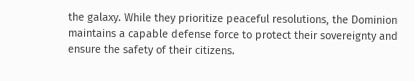the galaxy. While they prioritize peaceful resolutions, the Dominion maintains a capable defense force to protect their sovereignty and ensure the safety of their citizens.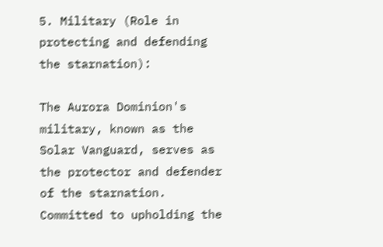5. Military (Role in protecting and defending the starnation):

The Aurora Dominion's military, known as the Solar Vanguard, serves as the protector and defender of the starnation. Committed to upholding the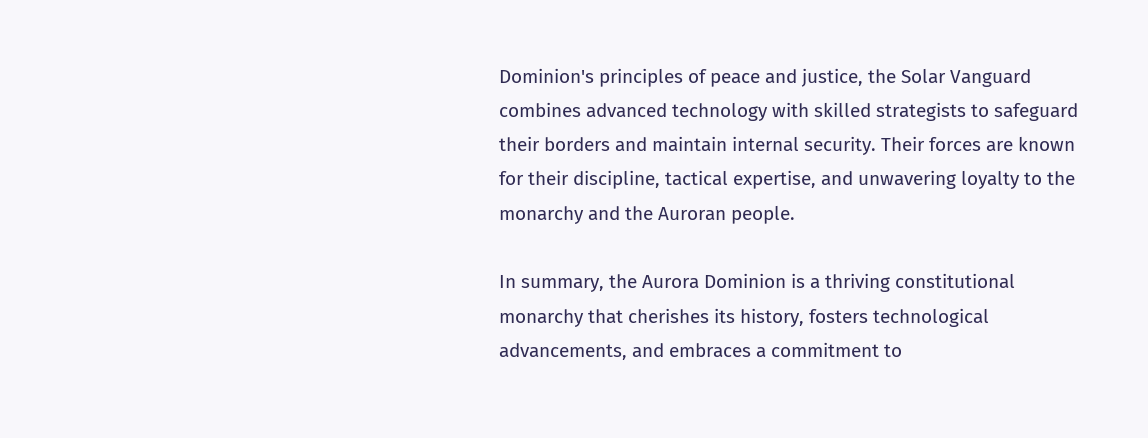Dominion's principles of peace and justice, the Solar Vanguard combines advanced technology with skilled strategists to safeguard their borders and maintain internal security. Their forces are known for their discipline, tactical expertise, and unwavering loyalty to the monarchy and the Auroran people.

In summary, the Aurora Dominion is a thriving constitutional monarchy that cherishes its history, fosters technological advancements, and embraces a commitment to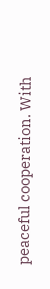peaceful cooperation. With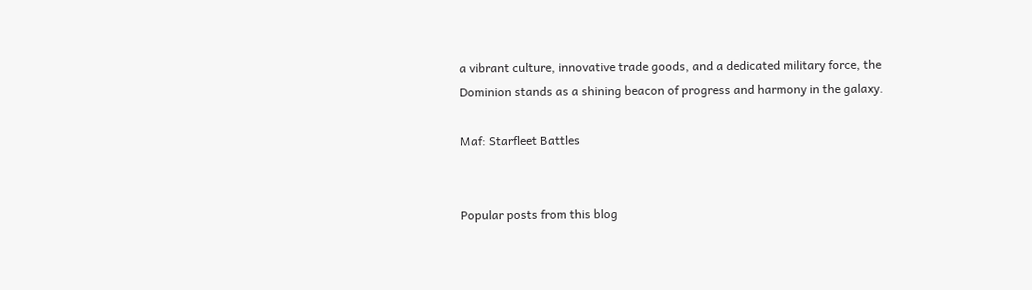a vibrant culture, innovative trade goods, and a dedicated military force, the Dominion stands as a shining beacon of progress and harmony in the galaxy.

Maf: Starfleet Battles


Popular posts from this blog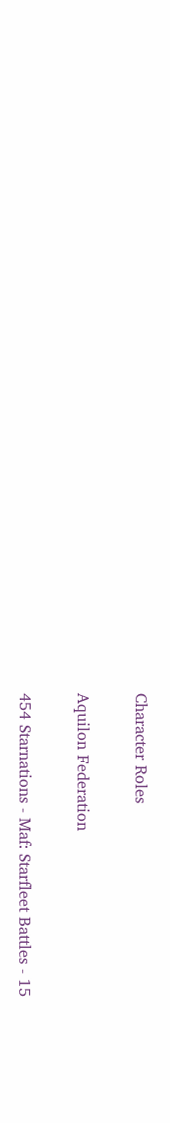Character Roles

Aquilon Federation

454 Starnations - Maf: Starfleet Battles - 15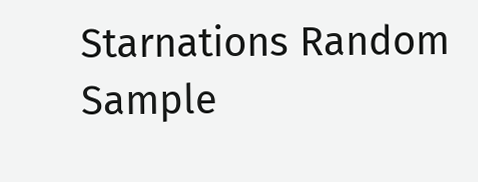Starnations Random Sample